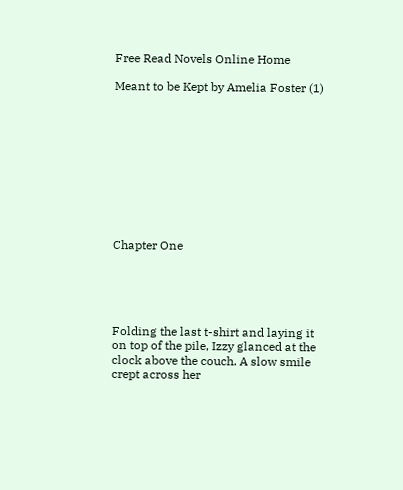Free Read Novels Online Home

Meant to be Kept by Amelia Foster (1)










Chapter One





Folding the last t-shirt and laying it on top of the pile, Izzy glanced at the clock above the couch. A slow smile crept across her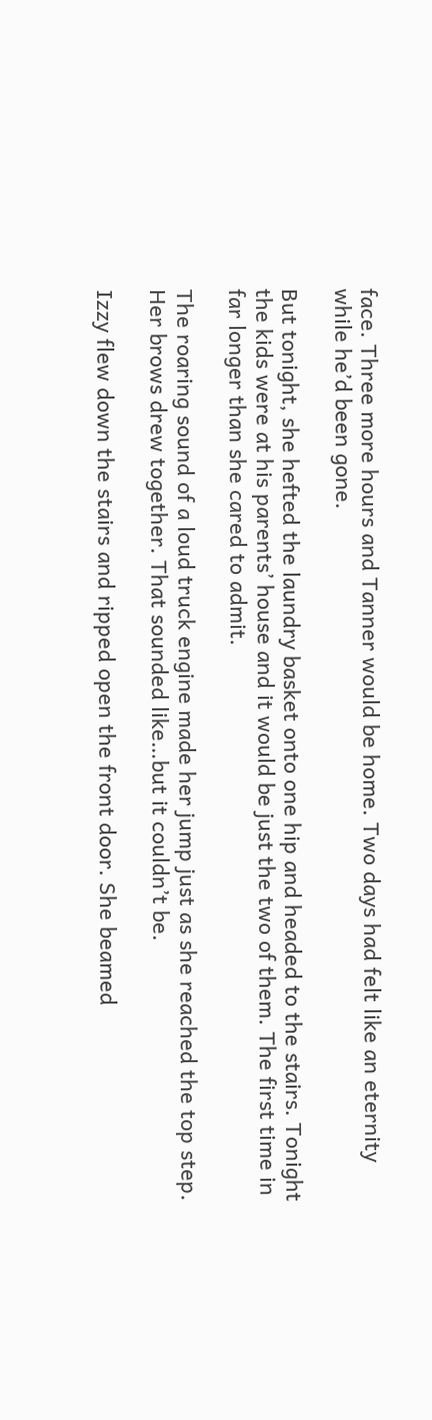face. Three more hours and Tanner would be home. Two days had felt like an eternity while he’d been gone.

But tonight, she hefted the laundry basket onto one hip and headed to the stairs. Tonight the kids were at his parents’ house and it would be just the two of them. The first time in far longer than she cared to admit.

The roaring sound of a loud truck engine made her jump just as she reached the top step. Her brows drew together. That sounded like…but it couldn’t be.

Izzy flew down the stairs and ripped open the front door. She beamed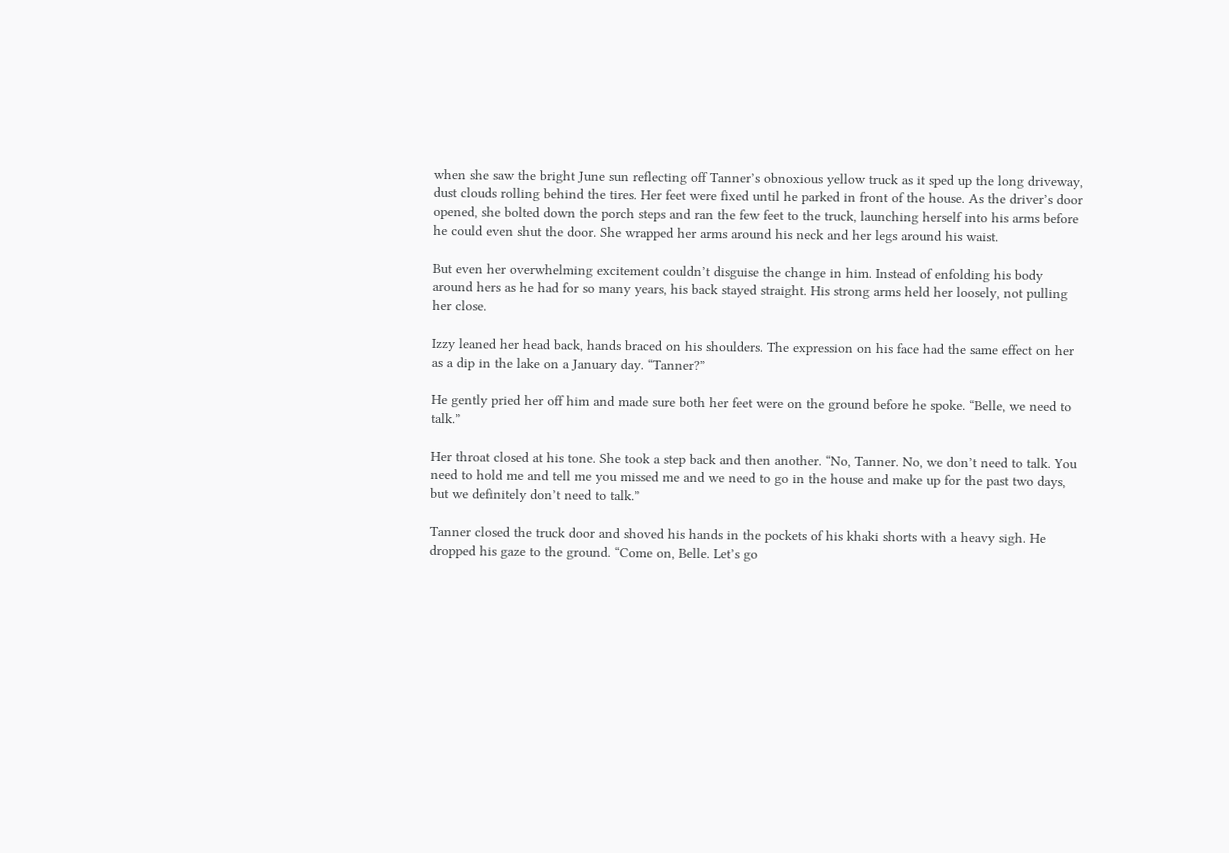when she saw the bright June sun reflecting off Tanner’s obnoxious yellow truck as it sped up the long driveway, dust clouds rolling behind the tires. Her feet were fixed until he parked in front of the house. As the driver’s door opened, she bolted down the porch steps and ran the few feet to the truck, launching herself into his arms before he could even shut the door. She wrapped her arms around his neck and her legs around his waist.

But even her overwhelming excitement couldn’t disguise the change in him. Instead of enfolding his body around hers as he had for so many years, his back stayed straight. His strong arms held her loosely, not pulling her close.

Izzy leaned her head back, hands braced on his shoulders. The expression on his face had the same effect on her as a dip in the lake on a January day. “Tanner?”

He gently pried her off him and made sure both her feet were on the ground before he spoke. “Belle, we need to talk.”

Her throat closed at his tone. She took a step back and then another. “No, Tanner. No, we don’t need to talk. You need to hold me and tell me you missed me and we need to go in the house and make up for the past two days, but we definitely don’t need to talk.”

Tanner closed the truck door and shoved his hands in the pockets of his khaki shorts with a heavy sigh. He dropped his gaze to the ground. “Come on, Belle. Let’s go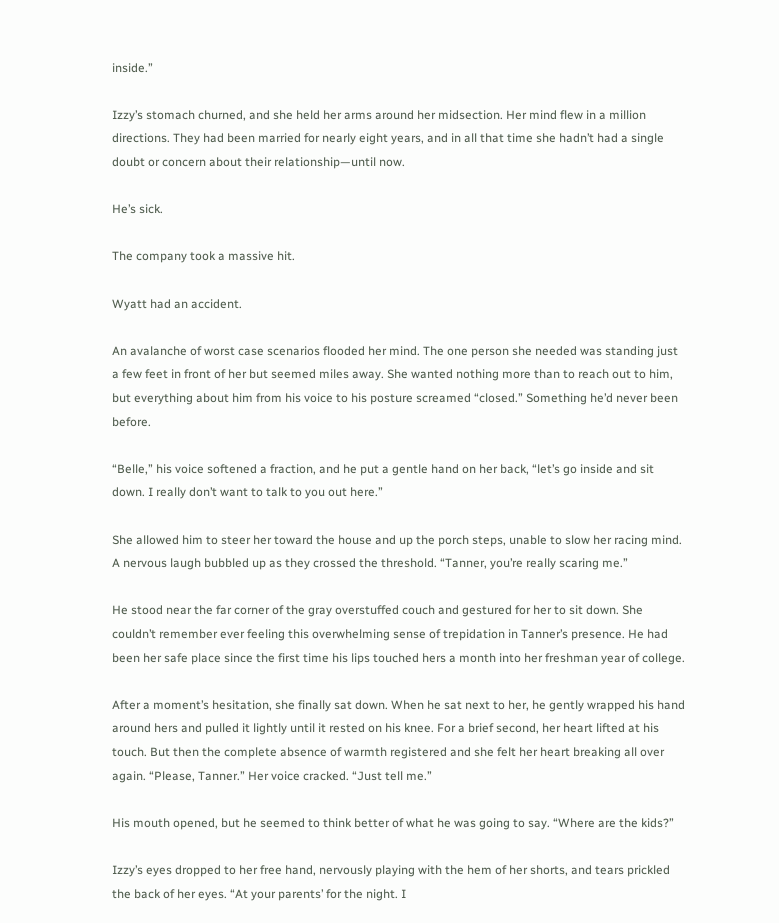inside.”

Izzy’s stomach churned, and she held her arms around her midsection. Her mind flew in a million directions. They had been married for nearly eight years, and in all that time she hadn’t had a single doubt or concern about their relationship—until now.

He’s sick.

The company took a massive hit.

Wyatt had an accident.

An avalanche of worst case scenarios flooded her mind. The one person she needed was standing just a few feet in front of her but seemed miles away. She wanted nothing more than to reach out to him, but everything about him from his voice to his posture screamed “closed.” Something he’d never been before.

“Belle,” his voice softened a fraction, and he put a gentle hand on her back, “let’s go inside and sit down. I really don’t want to talk to you out here.”

She allowed him to steer her toward the house and up the porch steps, unable to slow her racing mind. A nervous laugh bubbled up as they crossed the threshold. “Tanner, you’re really scaring me.”

He stood near the far corner of the gray overstuffed couch and gestured for her to sit down. She couldn’t remember ever feeling this overwhelming sense of trepidation in Tanner’s presence. He had been her safe place since the first time his lips touched hers a month into her freshman year of college.

After a moment’s hesitation, she finally sat down. When he sat next to her, he gently wrapped his hand around hers and pulled it lightly until it rested on his knee. For a brief second, her heart lifted at his touch. But then the complete absence of warmth registered and she felt her heart breaking all over again. “Please, Tanner.” Her voice cracked. “Just tell me.”

His mouth opened, but he seemed to think better of what he was going to say. “Where are the kids?”

Izzy’s eyes dropped to her free hand, nervously playing with the hem of her shorts, and tears prickled the back of her eyes. “At your parents’ for the night. I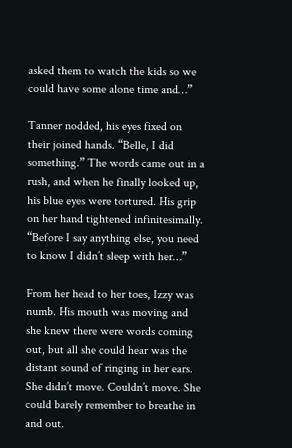asked them to watch the kids so we could have some alone time and…”

Tanner nodded, his eyes fixed on their joined hands. “Belle, I did something.” The words came out in a rush, and when he finally looked up, his blue eyes were tortured. His grip on her hand tightened infinitesimally. “Before I say anything else, you need to know I didn’t sleep with her…”

From her head to her toes, Izzy was numb. His mouth was moving and she knew there were words coming out, but all she could hear was the distant sound of ringing in her ears. She didn’t move. Couldn’t move. She could barely remember to breathe in and out.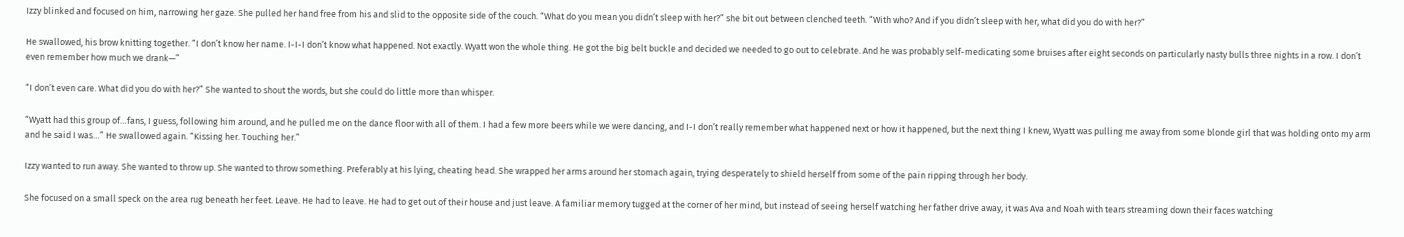Izzy blinked and focused on him, narrowing her gaze. She pulled her hand free from his and slid to the opposite side of the couch. “What do you mean you didn’t sleep with her?” she bit out between clenched teeth. “With who? And if you didn’t sleep with her, what did you do with her?”

He swallowed, his brow knitting together. “I don’t know her name. I-I-I don’t know what happened. Not exactly. Wyatt won the whole thing. He got the big belt buckle and decided we needed to go out to celebrate. And he was probably self-medicating some bruises after eight seconds on particularly nasty bulls three nights in a row. I don’t even remember how much we drank—”

“I don’t even care. What did you do with her?” She wanted to shout the words, but she could do little more than whisper.

“Wyatt had this group of…fans, I guess, following him around, and he pulled me on the dance floor with all of them. I had a few more beers while we were dancing, and I-I don’t really remember what happened next or how it happened, but the next thing I knew, Wyatt was pulling me away from some blonde girl that was holding onto my arm and he said I was…” He swallowed again. “Kissing her. Touching her.”

Izzy wanted to run away. She wanted to throw up. She wanted to throw something. Preferably at his lying, cheating head. She wrapped her arms around her stomach again, trying desperately to shield herself from some of the pain ripping through her body.

She focused on a small speck on the area rug beneath her feet. Leave. He had to leave. He had to get out of their house and just leave. A familiar memory tugged at the corner of her mind, but instead of seeing herself watching her father drive away, it was Ava and Noah with tears streaming down their faces watching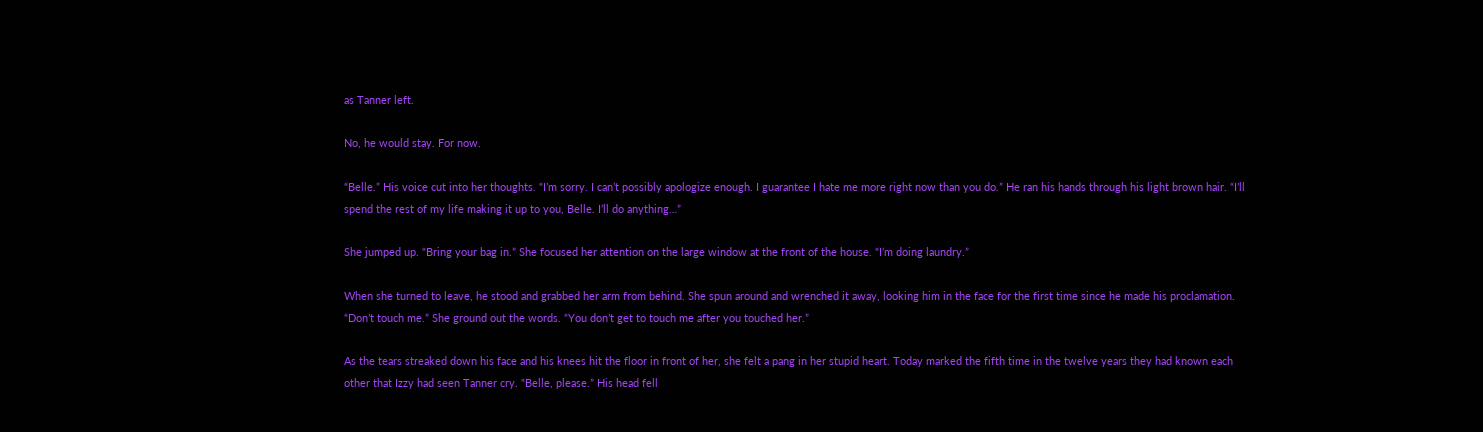as Tanner left.

No, he would stay. For now.

“Belle.” His voice cut into her thoughts. “I’m sorry. I can’t possibly apologize enough. I guarantee I hate me more right now than you do.” He ran his hands through his light brown hair. “I’ll spend the rest of my life making it up to you, Belle. I’ll do anything…”

She jumped up. “Bring your bag in.” She focused her attention on the large window at the front of the house. “I’m doing laundry.”

When she turned to leave, he stood and grabbed her arm from behind. She spun around and wrenched it away, looking him in the face for the first time since he made his proclamation. “Don’t touch me.” She ground out the words. “You don’t get to touch me after you touched her.”

As the tears streaked down his face and his knees hit the floor in front of her, she felt a pang in her stupid heart. Today marked the fifth time in the twelve years they had known each other that Izzy had seen Tanner cry. “Belle, please.” His head fell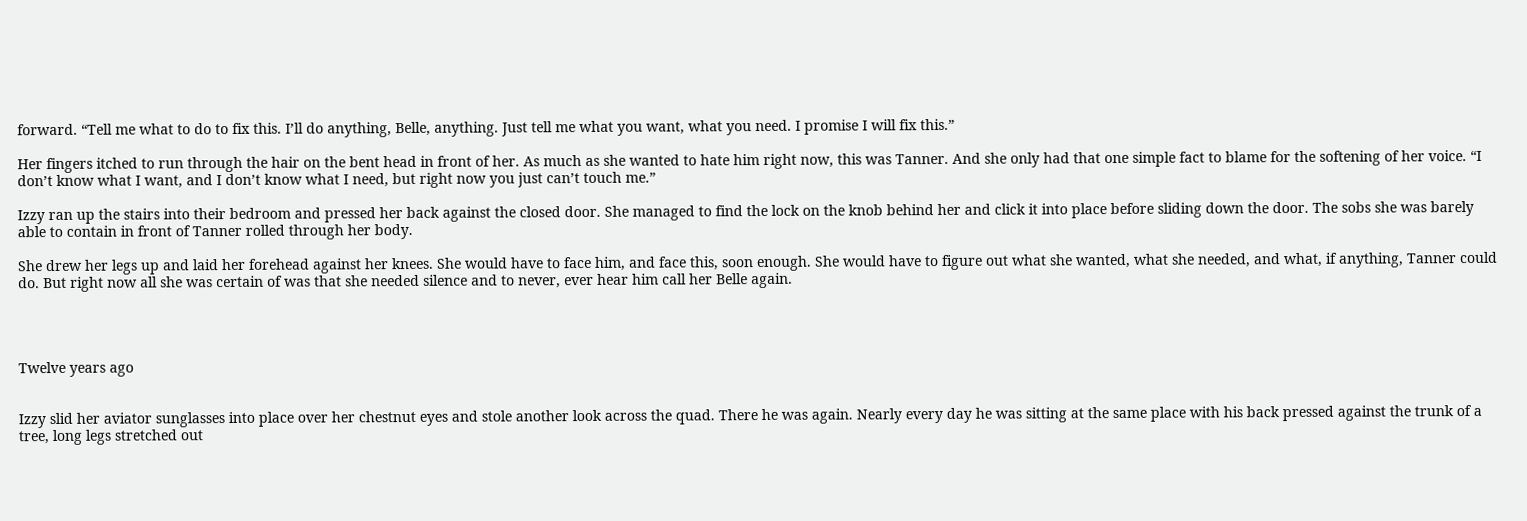forward. “Tell me what to do to fix this. I’ll do anything, Belle, anything. Just tell me what you want, what you need. I promise I will fix this.”

Her fingers itched to run through the hair on the bent head in front of her. As much as she wanted to hate him right now, this was Tanner. And she only had that one simple fact to blame for the softening of her voice. “I don’t know what I want, and I don’t know what I need, but right now you just can’t touch me.”

Izzy ran up the stairs into their bedroom and pressed her back against the closed door. She managed to find the lock on the knob behind her and click it into place before sliding down the door. The sobs she was barely able to contain in front of Tanner rolled through her body.

She drew her legs up and laid her forehead against her knees. She would have to face him, and face this, soon enough. She would have to figure out what she wanted, what she needed, and what, if anything, Tanner could do. But right now all she was certain of was that she needed silence and to never, ever hear him call her Belle again.




Twelve years ago


Izzy slid her aviator sunglasses into place over her chestnut eyes and stole another look across the quad. There he was again. Nearly every day he was sitting at the same place with his back pressed against the trunk of a tree, long legs stretched out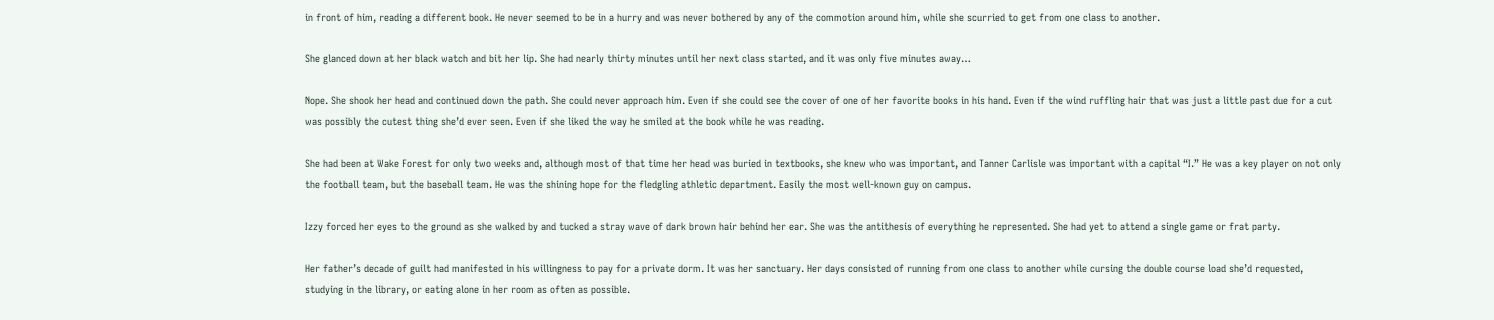in front of him, reading a different book. He never seemed to be in a hurry and was never bothered by any of the commotion around him, while she scurried to get from one class to another.

She glanced down at her black watch and bit her lip. She had nearly thirty minutes until her next class started, and it was only five minutes away…

Nope. She shook her head and continued down the path. She could never approach him. Even if she could see the cover of one of her favorite books in his hand. Even if the wind ruffling hair that was just a little past due for a cut was possibly the cutest thing she’d ever seen. Even if she liked the way he smiled at the book while he was reading.

She had been at Wake Forest for only two weeks and, although most of that time her head was buried in textbooks, she knew who was important, and Tanner Carlisle was important with a capital “I.” He was a key player on not only the football team, but the baseball team. He was the shining hope for the fledgling athletic department. Easily the most well-known guy on campus.

Izzy forced her eyes to the ground as she walked by and tucked a stray wave of dark brown hair behind her ear. She was the antithesis of everything he represented. She had yet to attend a single game or frat party.

Her father’s decade of guilt had manifested in his willingness to pay for a private dorm. It was her sanctuary. Her days consisted of running from one class to another while cursing the double course load she’d requested, studying in the library, or eating alone in her room as often as possible.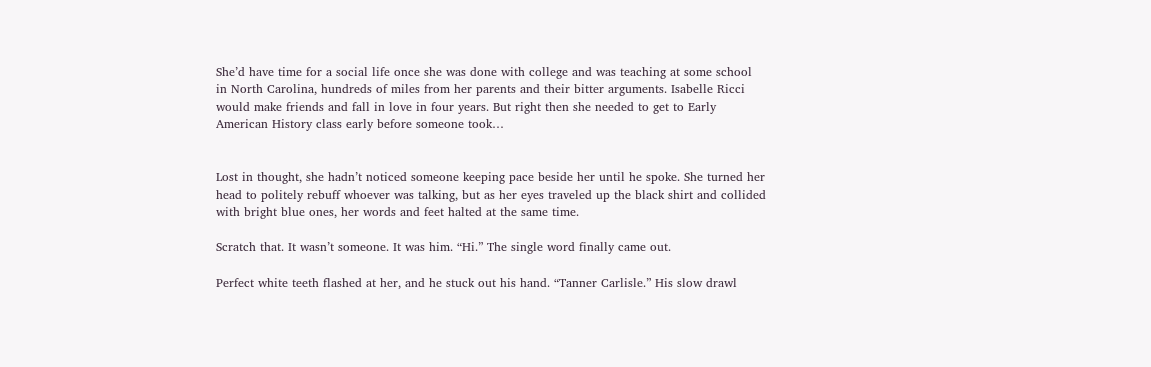She’d have time for a social life once she was done with college and was teaching at some school in North Carolina, hundreds of miles from her parents and their bitter arguments. Isabelle Ricci would make friends and fall in love in four years. But right then she needed to get to Early American History class early before someone took…


Lost in thought, she hadn’t noticed someone keeping pace beside her until he spoke. She turned her head to politely rebuff whoever was talking, but as her eyes traveled up the black shirt and collided with bright blue ones, her words and feet halted at the same time.

Scratch that. It wasn’t someone. It was him. “Hi.” The single word finally came out.

Perfect white teeth flashed at her, and he stuck out his hand. “Tanner Carlisle.” His slow drawl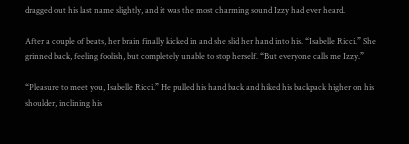dragged out his last name slightly, and it was the most charming sound Izzy had ever heard.

After a couple of beats, her brain finally kicked in and she slid her hand into his. “Isabelle Ricci.” She grinned back, feeling foolish, but completely unable to stop herself. “But everyone calls me Izzy.”

“Pleasure to meet you, Isabelle Ricci.” He pulled his hand back and hiked his backpack higher on his shoulder, inclining his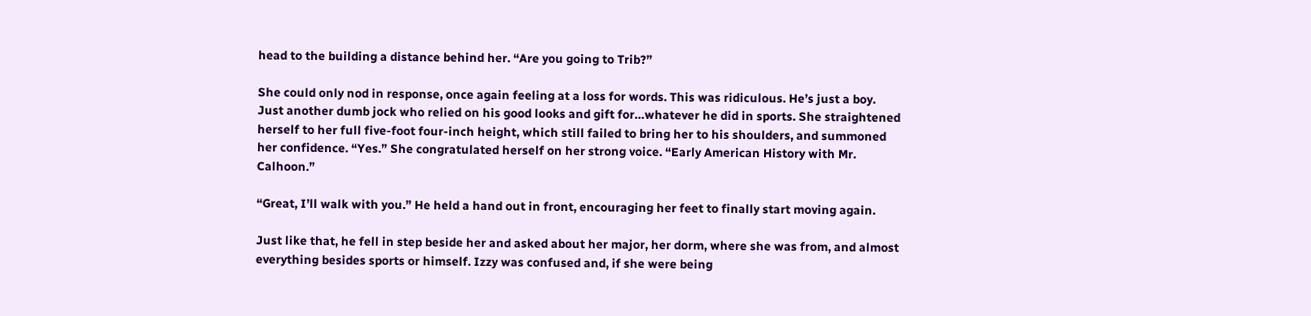head to the building a distance behind her. “Are you going to Trib?”

She could only nod in response, once again feeling at a loss for words. This was ridiculous. He’s just a boy. Just another dumb jock who relied on his good looks and gift for…whatever he did in sports. She straightened herself to her full five-foot four-inch height, which still failed to bring her to his shoulders, and summoned her confidence. “Yes.” She congratulated herself on her strong voice. “Early American History with Mr. Calhoon.”

“Great, I’ll walk with you.” He held a hand out in front, encouraging her feet to finally start moving again.

Just like that, he fell in step beside her and asked about her major, her dorm, where she was from, and almost everything besides sports or himself. Izzy was confused and, if she were being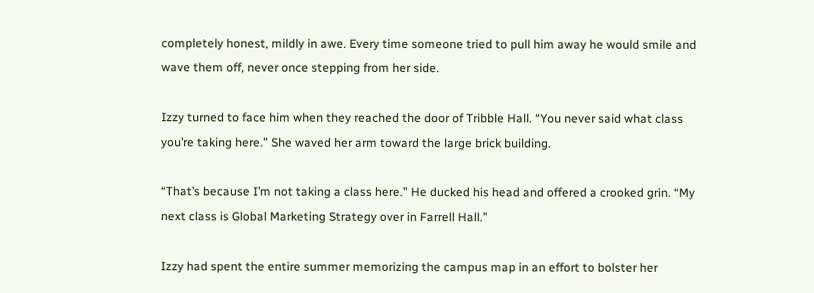completely honest, mildly in awe. Every time someone tried to pull him away he would smile and wave them off, never once stepping from her side.

Izzy turned to face him when they reached the door of Tribble Hall. “You never said what class you’re taking here.” She waved her arm toward the large brick building.

“That’s because I’m not taking a class here.” He ducked his head and offered a crooked grin. “My next class is Global Marketing Strategy over in Farrell Hall.”

Izzy had spent the entire summer memorizing the campus map in an effort to bolster her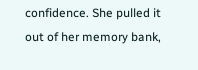confidence. She pulled it out of her memory bank,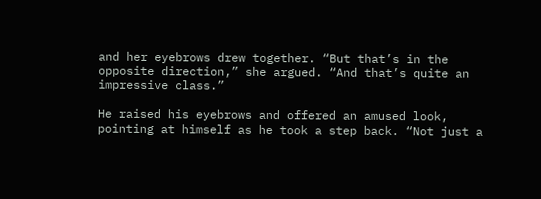and her eyebrows drew together. “But that’s in the opposite direction,” she argued. “And that’s quite an impressive class.”

He raised his eyebrows and offered an amused look, pointing at himself as he took a step back. “Not just a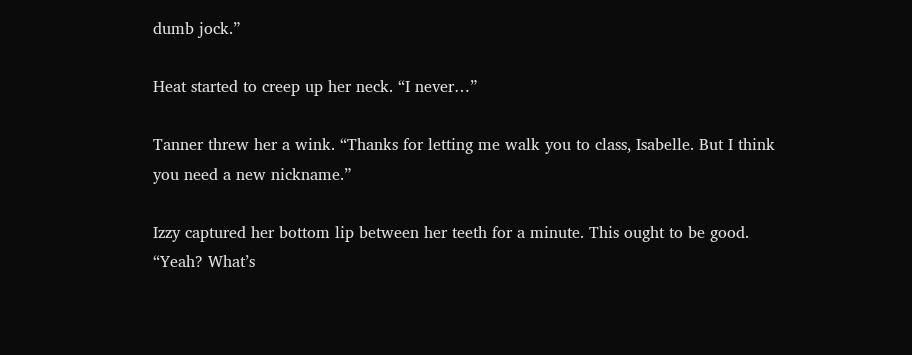dumb jock.”

Heat started to creep up her neck. “I never…”

Tanner threw her a wink. “Thanks for letting me walk you to class, Isabelle. But I think you need a new nickname.”

Izzy captured her bottom lip between her teeth for a minute. This ought to be good. “Yeah? What’s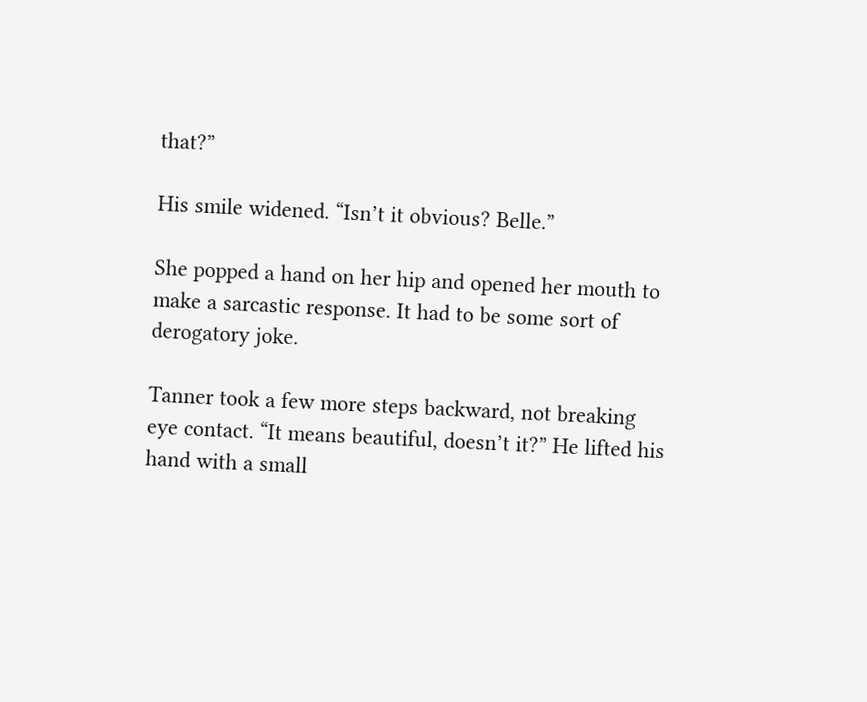that?”

His smile widened. “Isn’t it obvious? Belle.”

She popped a hand on her hip and opened her mouth to make a sarcastic response. It had to be some sort of derogatory joke.

Tanner took a few more steps backward, not breaking eye contact. “It means beautiful, doesn’t it?” He lifted his hand with a small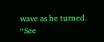wave as he turned. “See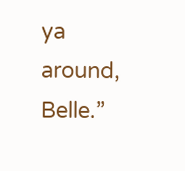ya around, Belle.”